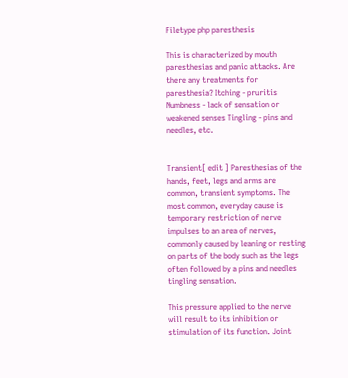Filetype php paresthesis

This is characterized by mouth paresthesias and panic attacks. Are there any treatments for paresthesia? Itching - pruritis Numbness - lack of sensation or weakened senses Tingling - pins and needles, etc.


Transient[ edit ] Paresthesias of the hands, feet, legs and arms are common, transient symptoms. The most common, everyday cause is temporary restriction of nerve impulses to an area of nerves, commonly caused by leaning or resting on parts of the body such as the legs often followed by a pins and needles tingling sensation.

This pressure applied to the nerve will result to its inhibition or stimulation of its function. Joint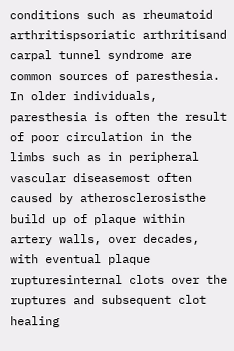conditions such as rheumatoid arthritispsoriatic arthritisand carpal tunnel syndrome are common sources of paresthesia. In older individuals, paresthesia is often the result of poor circulation in the limbs such as in peripheral vascular diseasemost often caused by atherosclerosisthe build up of plaque within artery walls, over decades, with eventual plaque rupturesinternal clots over the ruptures and subsequent clot healing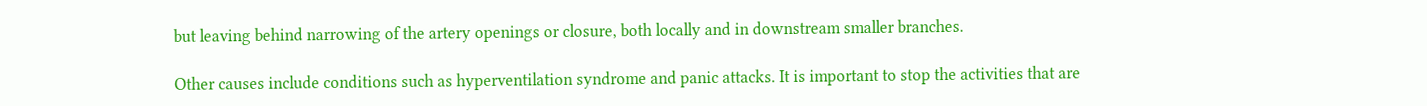but leaving behind narrowing of the artery openings or closure, both locally and in downstream smaller branches.

Other causes include conditions such as hyperventilation syndrome and panic attacks. It is important to stop the activities that are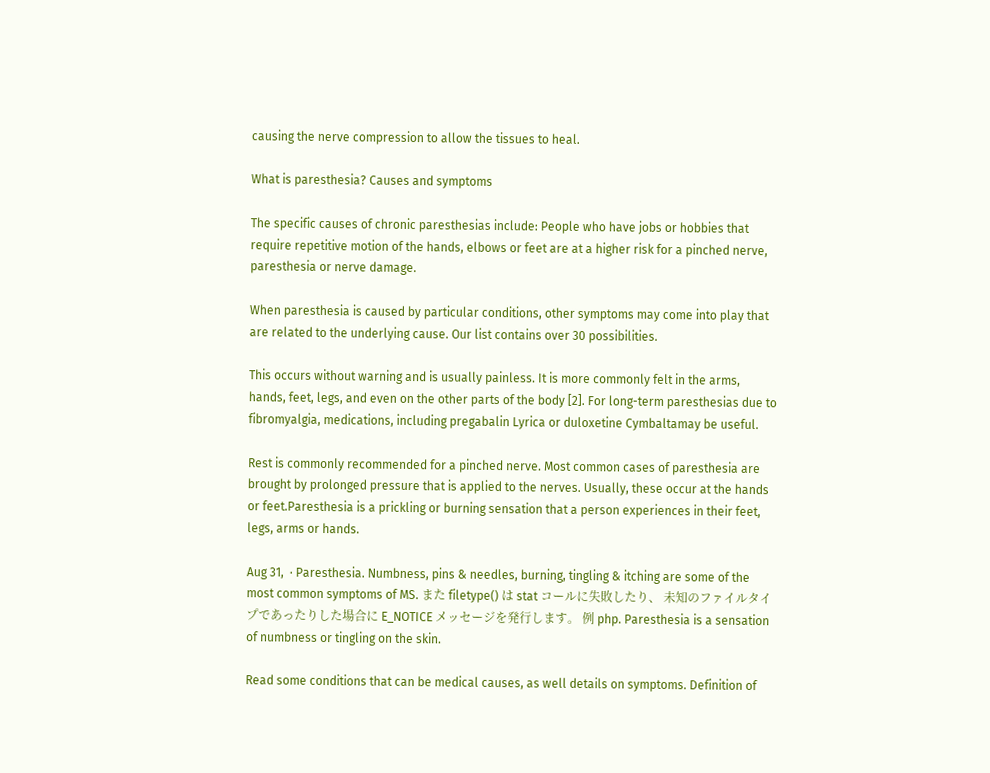causing the nerve compression to allow the tissues to heal.

What is paresthesia? Causes and symptoms

The specific causes of chronic paresthesias include: People who have jobs or hobbies that require repetitive motion of the hands, elbows or feet are at a higher risk for a pinched nerve, paresthesia or nerve damage.

When paresthesia is caused by particular conditions, other symptoms may come into play that are related to the underlying cause. Our list contains over 30 possibilities.

This occurs without warning and is usually painless. It is more commonly felt in the arms, hands, feet, legs, and even on the other parts of the body [2]. For long-term paresthesias due to fibromyalgia, medications, including pregabalin Lyrica or duloxetine Cymbaltamay be useful.

Rest is commonly recommended for a pinched nerve. Most common cases of paresthesia are brought by prolonged pressure that is applied to the nerves. Usually, these occur at the hands or feet.Paresthesia is a prickling or burning sensation that a person experiences in their feet, legs, arms or hands.

Aug 31,  · Paresthesia. Numbness, pins & needles, burning, tingling & itching are some of the most common symptoms of MS. また filetype() は stat コールに失敗したり、 未知のファイルタイプであったりした場合に E_NOTICE メッセージを発行します。 例 php. Paresthesia is a sensation of numbness or tingling on the skin.

Read some conditions that can be medical causes, as well details on symptoms. Definition of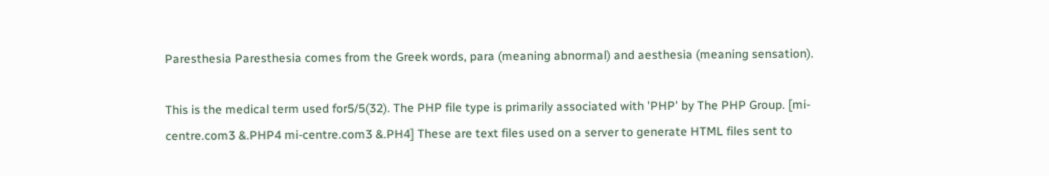Paresthesia Paresthesia comes from the Greek words, para (meaning abnormal) and aesthesia (meaning sensation).

This is the medical term used for5/5(32). The PHP file type is primarily associated with 'PHP' by The PHP Group. [mi-centre.com3 &.PHP4 mi-centre.com3 &.PH4] These are text files used on a server to generate HTML files sent to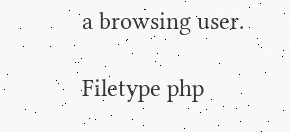a browsing user.

Filetype php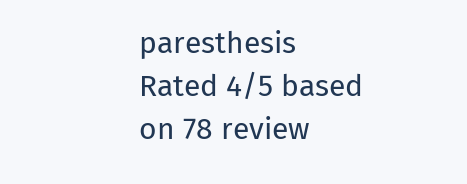paresthesis
Rated 4/5 based on 78 review